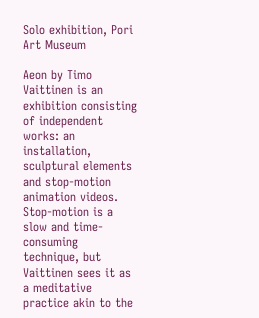Solo exhibition, Pori Art Museum

Aeon by Timo Vaittinen is an exhibition consisting of independent works: an installation, sculptural elements and stop-motion animation videos. Stop-motion is a slow and time-consuming technique, but Vaittinen sees it as a meditative practice akin to the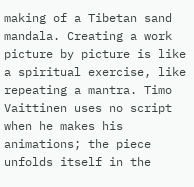making of a Tibetan sand mandala. Creating a work picture by picture is like a spiritual exercise, like repeating a mantra. Timo Vaittinen uses no script when he makes his animations; the piece unfolds itself in the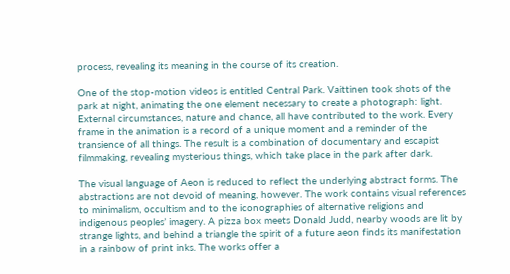process, revealing its meaning in the course of its creation.

One of the stop-motion videos is entitled Central Park. Vaittinen took shots of the park at night, animating the one element necessary to create a photograph: light. External circumstances, nature and chance, all have contributed to the work. Every frame in the animation is a record of a unique moment and a reminder of the transience of all things. The result is a combination of documentary and escapist filmmaking, revealing mysterious things, which take place in the park after dark.

The visual language of Aeon is reduced to reflect the underlying abstract forms. The abstractions are not devoid of meaning, however. The work contains visual references to minimalism, occultism and to the iconographies of alternative religions and indigenous peoples’ imagery. A pizza box meets Donald Judd, nearby woods are lit by strange lights, and behind a triangle the spirit of a future aeon finds its manifestation in a rainbow of print inks. The works offer a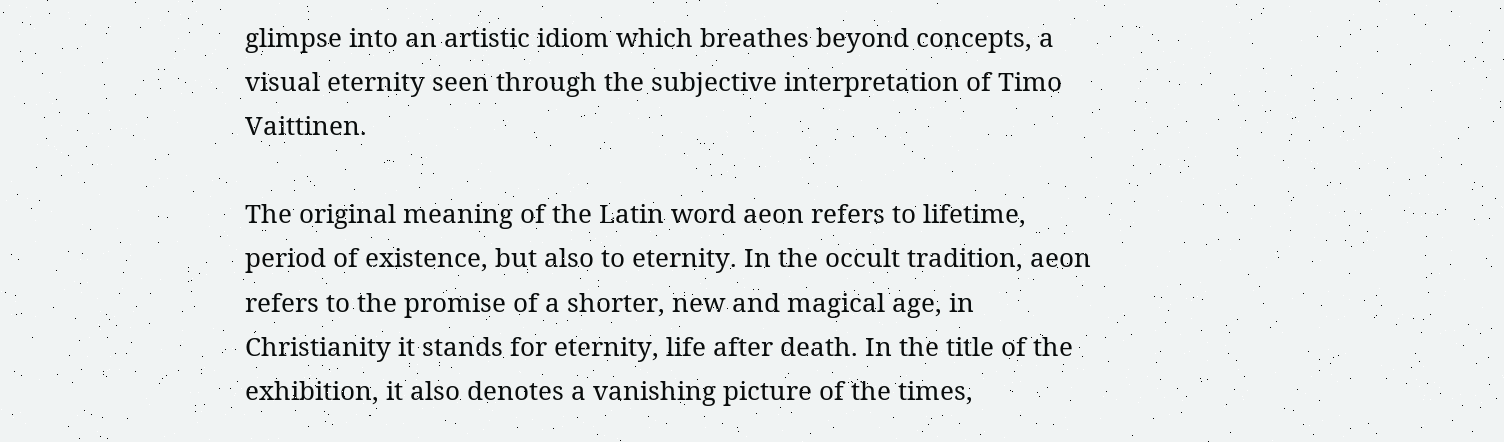glimpse into an artistic idiom which breathes beyond concepts, a visual eternity seen through the subjective interpretation of Timo Vaittinen.

The original meaning of the Latin word aeon refers to lifetime, period of existence, but also to eternity. In the occult tradition, aeon refers to the promise of a shorter, new and magical age, in Christianity it stands for eternity, life after death. In the title of the exhibition, it also denotes a vanishing picture of the times,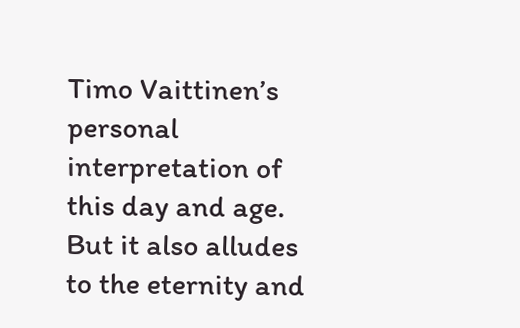Timo Vaittinen’s personal interpretation of this day and age. But it also alludes to the eternity and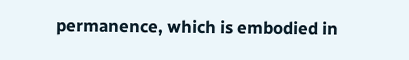permanence, which is embodied in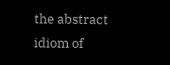the abstract idiom of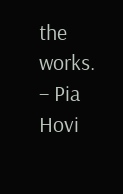the works. – Pia Hovi